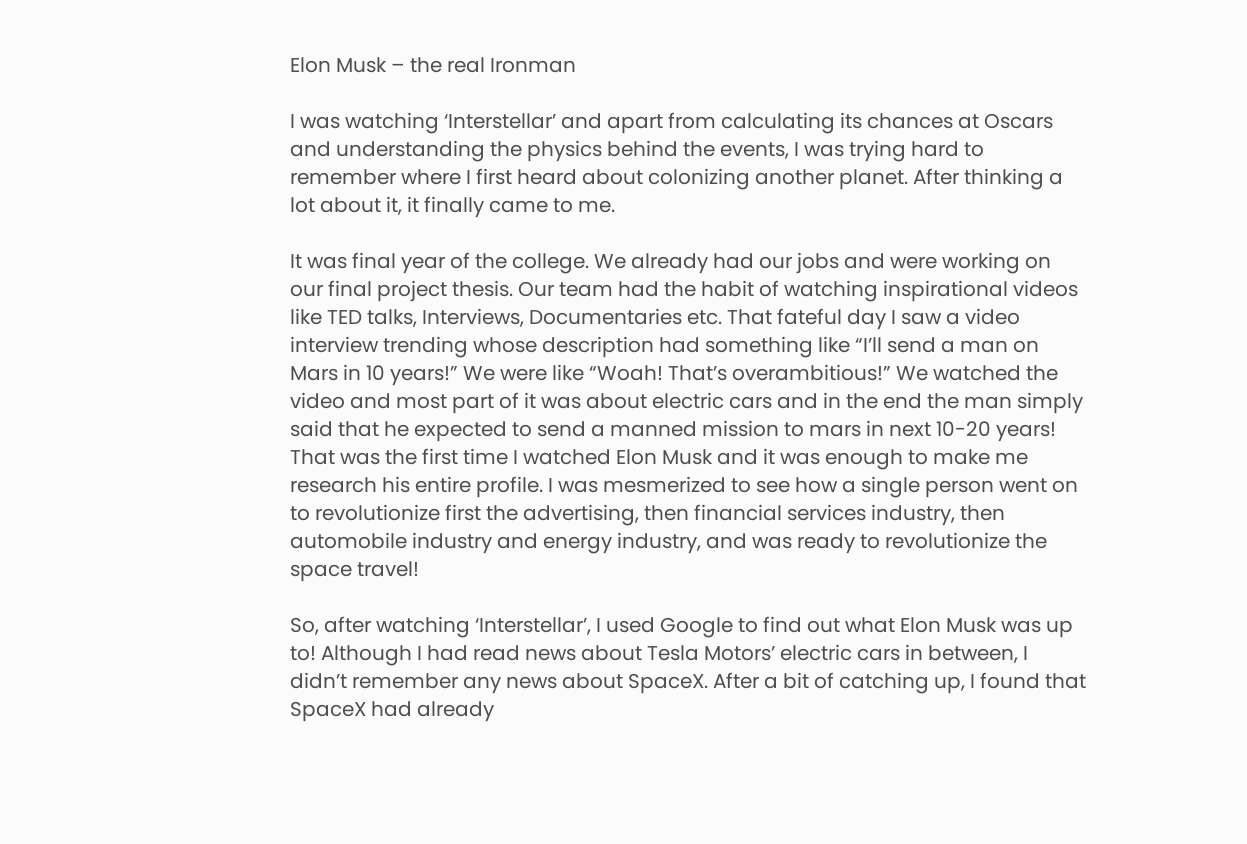Elon Musk – the real Ironman

I was watching ‘Interstellar’ and apart from calculating its chances at Oscars and understanding the physics behind the events, I was trying hard to remember where I first heard about colonizing another planet. After thinking a lot about it, it finally came to me.

It was final year of the college. We already had our jobs and were working on our final project thesis. Our team had the habit of watching inspirational videos like TED talks, Interviews, Documentaries etc. That fateful day I saw a video interview trending whose description had something like “I’ll send a man on Mars in 10 years!” We were like “Woah! That’s overambitious!” We watched the video and most part of it was about electric cars and in the end the man simply said that he expected to send a manned mission to mars in next 10-20 years! That was the first time I watched Elon Musk and it was enough to make me research his entire profile. I was mesmerized to see how a single person went on to revolutionize first the advertising, then financial services industry, then automobile industry and energy industry, and was ready to revolutionize the space travel!

So, after watching ‘Interstellar’, I used Google to find out what Elon Musk was up to! Although I had read news about Tesla Motors’ electric cars in between, I didn’t remember any news about SpaceX. After a bit of catching up, I found that SpaceX had already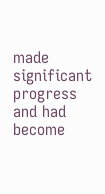made significant progress and had become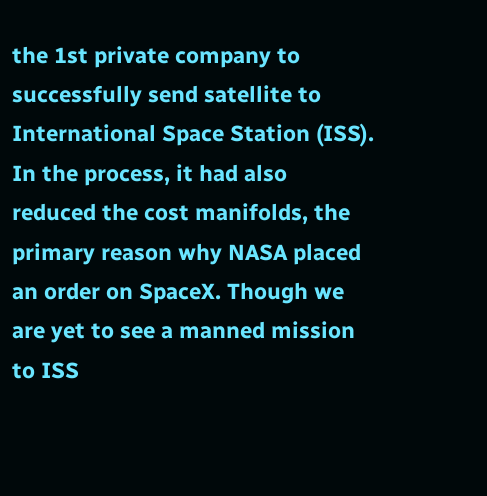the 1st private company to successfully send satellite to International Space Station (ISS). In the process, it had also reduced the cost manifolds, the primary reason why NASA placed an order on SpaceX. Though we are yet to see a manned mission to ISS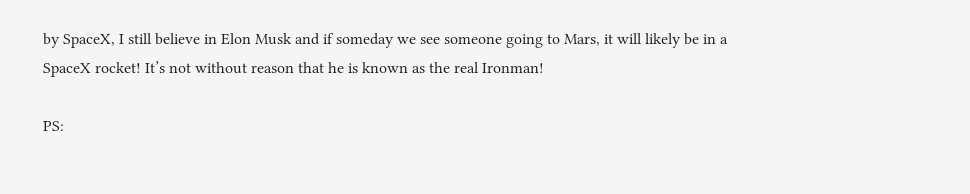by SpaceX, I still believe in Elon Musk and if someday we see someone going to Mars, it will likely be in a SpaceX rocket! It’s not without reason that he is known as the real Ironman!

PS: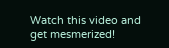Watch this video and get mesmerized!